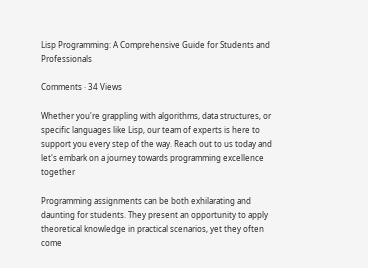Lisp Programming: A Comprehensive Guide for Students and Professionals

Comments · 34 Views

Whether you're grappling with algorithms, data structures, or specific languages like Lisp, our team of experts is here to support you every step of the way. Reach out to us today and let's embark on a journey towards programming excellence together

Programming assignments can be both exhilarating and daunting for students. They present an opportunity to apply theoretical knowledge in practical scenarios, yet they often come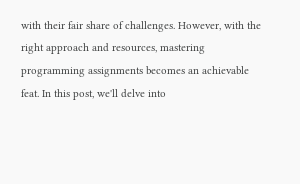with their fair share of challenges. However, with the right approach and resources, mastering programming assignments becomes an achievable feat. In this post, we'll delve into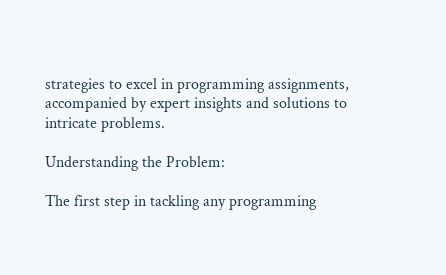strategies to excel in programming assignments, accompanied by expert insights and solutions to intricate problems.

Understanding the Problem:

The first step in tackling any programming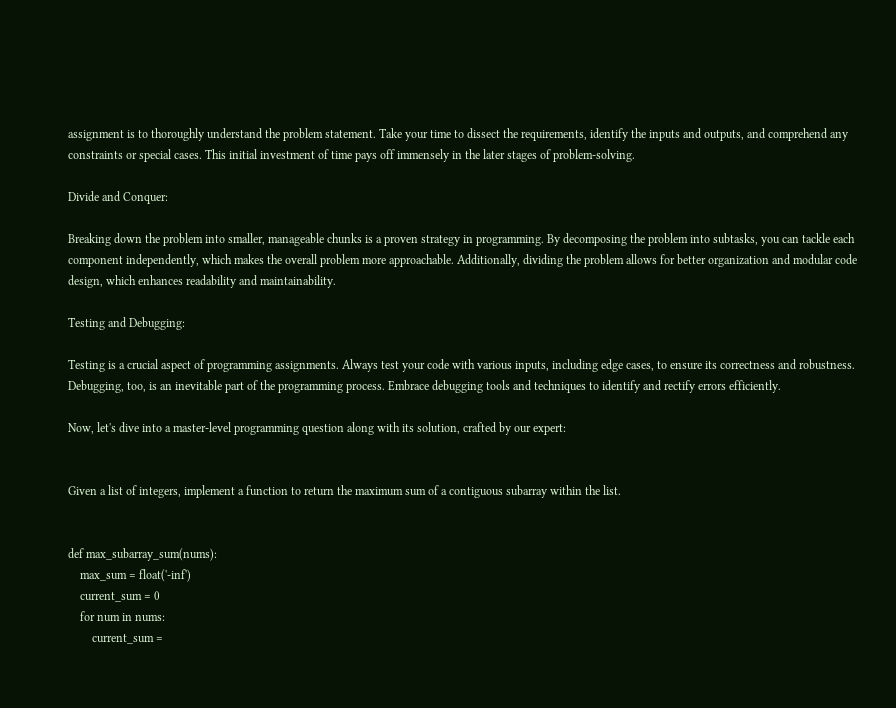assignment is to thoroughly understand the problem statement. Take your time to dissect the requirements, identify the inputs and outputs, and comprehend any constraints or special cases. This initial investment of time pays off immensely in the later stages of problem-solving.

Divide and Conquer:

Breaking down the problem into smaller, manageable chunks is a proven strategy in programming. By decomposing the problem into subtasks, you can tackle each component independently, which makes the overall problem more approachable. Additionally, dividing the problem allows for better organization and modular code design, which enhances readability and maintainability.

Testing and Debugging:

Testing is a crucial aspect of programming assignments. Always test your code with various inputs, including edge cases, to ensure its correctness and robustness. Debugging, too, is an inevitable part of the programming process. Embrace debugging tools and techniques to identify and rectify errors efficiently.

Now, let's dive into a master-level programming question along with its solution, crafted by our expert:


Given a list of integers, implement a function to return the maximum sum of a contiguous subarray within the list.


def max_subarray_sum(nums):
    max_sum = float('-inf')
    current_sum = 0
    for num in nums:
        current_sum =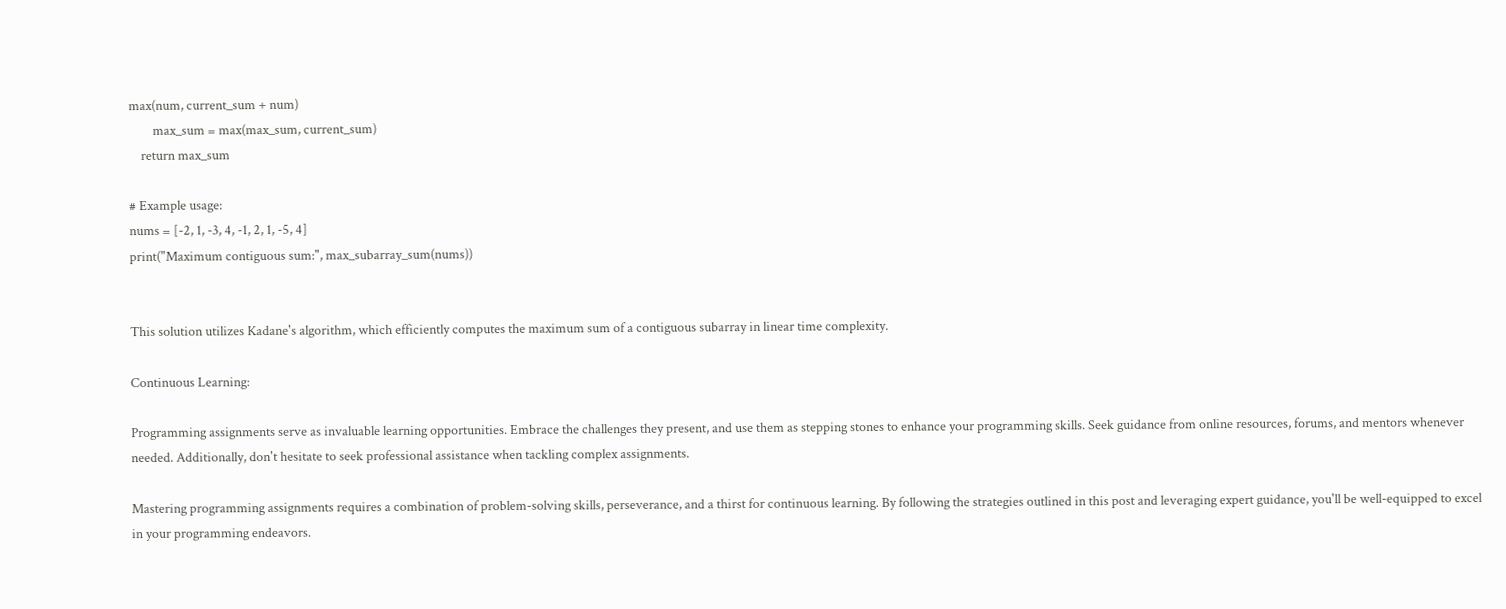max(num, current_sum + num)
        max_sum = max(max_sum, current_sum)
    return max_sum

# Example usage:
nums = [-2, 1, -3, 4, -1, 2, 1, -5, 4]
print("Maximum contiguous sum:", max_subarray_sum(nums))


This solution utilizes Kadane's algorithm, which efficiently computes the maximum sum of a contiguous subarray in linear time complexity.

Continuous Learning:

Programming assignments serve as invaluable learning opportunities. Embrace the challenges they present, and use them as stepping stones to enhance your programming skills. Seek guidance from online resources, forums, and mentors whenever needed. Additionally, don't hesitate to seek professional assistance when tackling complex assignments.

Mastering programming assignments requires a combination of problem-solving skills, perseverance, and a thirst for continuous learning. By following the strategies outlined in this post and leveraging expert guidance, you'll be well-equipped to excel in your programming endeavors.